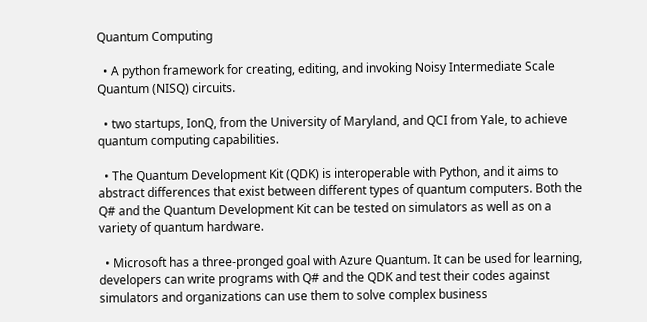Quantum Computing

  • A python framework for creating, editing, and invoking Noisy Intermediate Scale Quantum (NISQ) circuits.

  • two startups, IonQ, from the University of Maryland, and QCI from Yale, to achieve quantum computing capabilities.

  • The Quantum Development Kit (QDK) is interoperable with Python, and it aims to abstract differences that exist between different types of quantum computers. Both the Q# and the Quantum Development Kit can be tested on simulators as well as on a variety of quantum hardware.

  • Microsoft has a three-pronged goal with Azure Quantum. It can be used for learning, developers can write programs with Q# and the QDK and test their codes against simulators and organizations can use them to solve complex business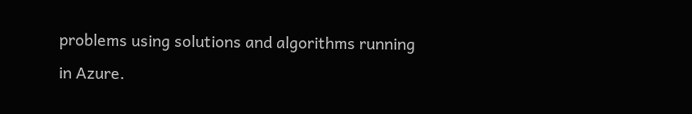problems using solutions and algorithms running in Azure.